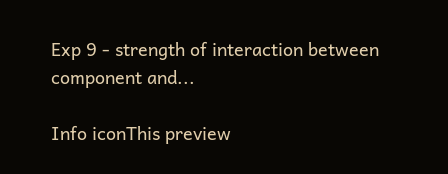Exp 9 - strength of interaction between component and...

Info iconThis preview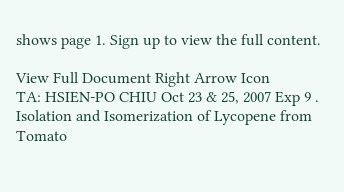shows page 1. Sign up to view the full content.

View Full Document Right Arrow Icon
TA: HSIEN-PO CHIU Oct 23 & 25, 2007 Exp 9 . Isolation and Isomerization of Lycopene from Tomato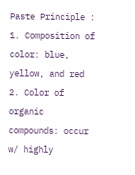Paste Principle : 1. Composition of color: blue, yellow, and red 2. Color of organic compounds: occur w/ highly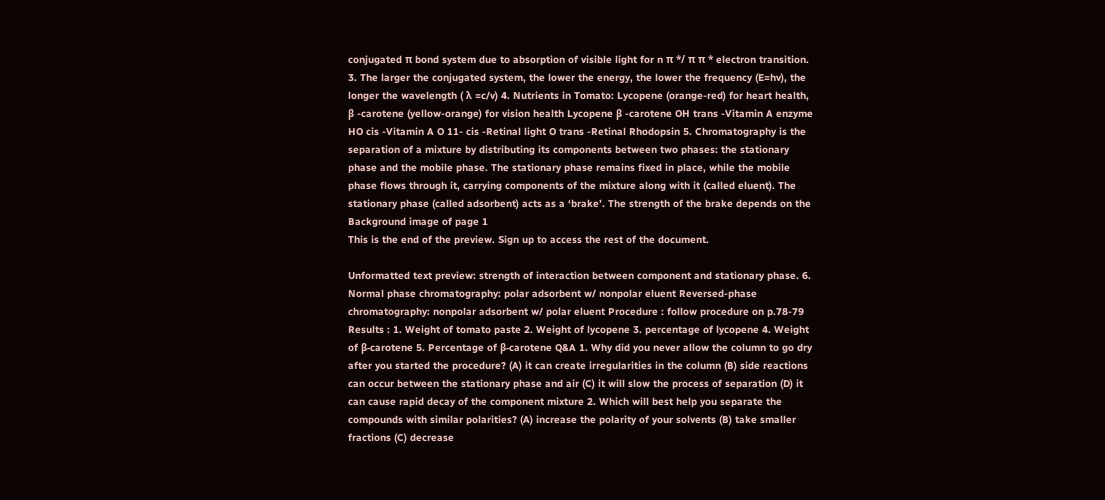conjugated π bond system due to absorption of visible light for n π */ π π * electron transition. 3. The larger the conjugated system, the lower the energy, the lower the frequency (E=hv), the longer the wavelength ( λ =c/v) 4. Nutrients in Tomato: Lycopene (orange-red) for heart health, β -carotene (yellow-orange) for vision health Lycopene β -carotene OH trans -Vitamin A enzyme HO cis -Vitamin A O 11- cis -Retinal light O trans -Retinal Rhodopsin 5. Chromatography is the separation of a mixture by distributing its components between two phases: the stationary phase and the mobile phase. The stationary phase remains fixed in place, while the mobile phase flows through it, carrying components of the mixture along with it (called eluent). The stationary phase (called adsorbent) acts as a ‘brake’. The strength of the brake depends on the
Background image of page 1
This is the end of the preview. Sign up to access the rest of the document.

Unformatted text preview: strength of interaction between component and stationary phase. 6. Normal phase chromatography: polar adsorbent w/ nonpolar eluent Reversed-phase chromatography: nonpolar adsorbent w/ polar eluent Procedure : follow procedure on p.78-79 Results : 1. Weight of tomato paste 2. Weight of lycopene 3. percentage of lycopene 4. Weight of β-carotene 5. Percentage of β-carotene Q&A 1. Why did you never allow the column to go dry after you started the procedure? (A) it can create irregularities in the column (B) side reactions can occur between the stationary phase and air (C) it will slow the process of separation (D) it can cause rapid decay of the component mixture 2. Which will best help you separate the compounds with similar polarities? (A) increase the polarity of your solvents (B) take smaller fractions (C) decrease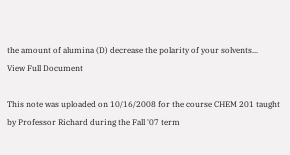the amount of alumina (D) decrease the polarity of your solvents...
View Full Document

This note was uploaded on 10/16/2008 for the course CHEM 201 taught by Professor Richard during the Fall '07 term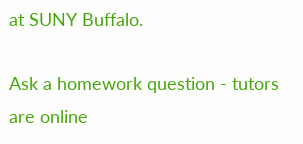at SUNY Buffalo.

Ask a homework question - tutors are online